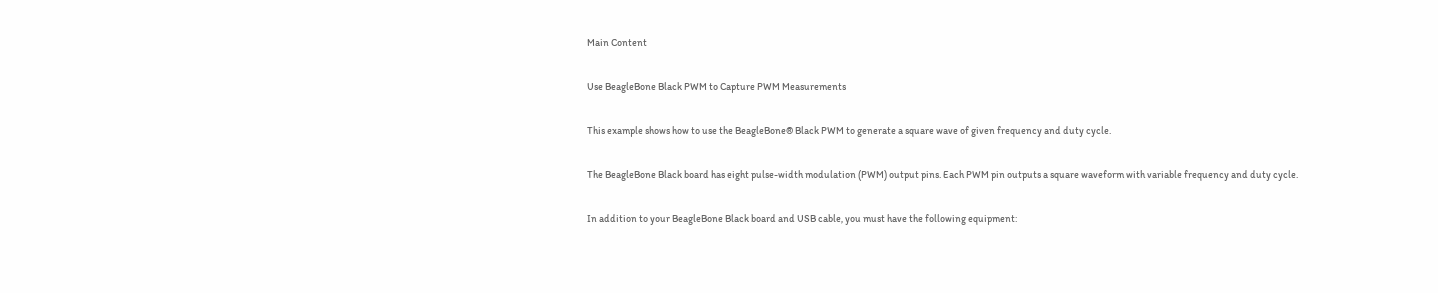Main Content

Use BeagleBone Black PWM to Capture PWM Measurements

This example shows how to use the BeagleBone® Black PWM to generate a square wave of given frequency and duty cycle.

The BeagleBone Black board has eight pulse-width modulation (PWM) output pins. Each PWM pin outputs a square waveform with variable frequency and duty cycle.

In addition to your BeagleBone Black board and USB cable, you must have the following equipment: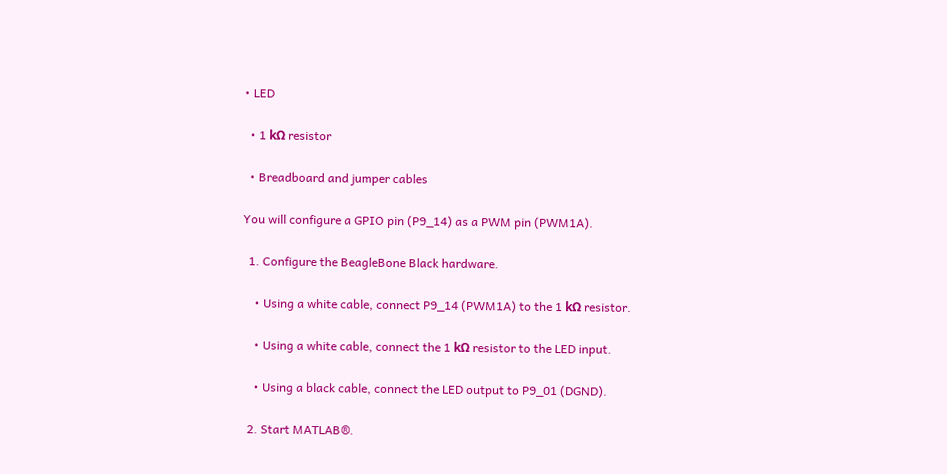• LED

  • 1 kΩ resistor

  • Breadboard and jumper cables

You will configure a GPIO pin (P9_14) as a PWM pin (PWM1A).

  1. Configure the BeagleBone Black hardware.

    • Using a white cable, connect P9_14 (PWM1A) to the 1 kΩ resistor.

    • Using a white cable, connect the 1 kΩ resistor to the LED input.

    • Using a black cable, connect the LED output to P9_01 (DGND).

  2. Start MATLAB®.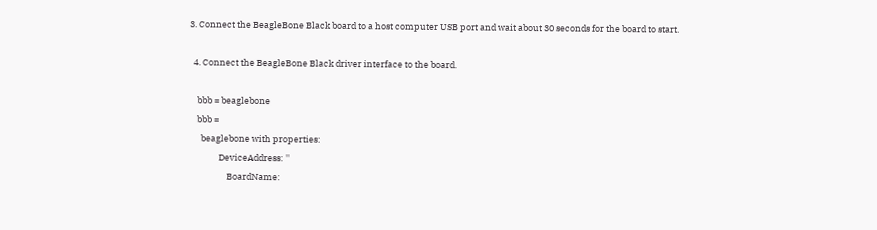3. Connect the BeagleBone Black board to a host computer USB port and wait about 30 seconds for the board to start.

  4. Connect the BeagleBone Black driver interface to the board.

    bbb = beaglebone
    bbb =
      beaglebone with properties:
               DeviceAddress: ''
                   BoardName: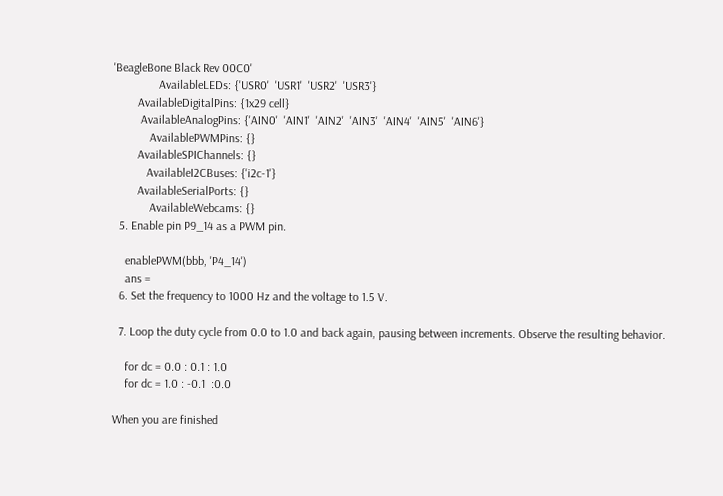'BeagleBone Black Rev 00C0'
               AvailableLEDs: {'USR0'  'USR1'  'USR2'  'USR3'}
        AvailableDigitalPins: {1x29 cell}
         AvailableAnalogPins: {'AIN0'  'AIN1'  'AIN2'  'AIN3'  'AIN4'  'AIN5'  'AIN6'}
            AvailablePWMPins: {}
        AvailableSPIChannels: {}
           AvailableI2CBuses: {'i2c-1'}
        AvailableSerialPorts: {}
            AvailableWebcams: {}
  5. Enable pin P9_14 as a PWM pin.

    enablePWM(bbb, 'P4_14')
    ans =
  6. Set the frequency to 1000 Hz and the voltage to 1.5 V.

  7. Loop the duty cycle from 0.0 to 1.0 and back again, pausing between increments. Observe the resulting behavior.

    for dc = 0.0 : 0.1 : 1.0
    for dc = 1.0 : -0.1  :0.0

When you are finished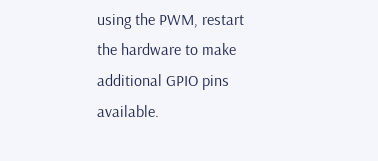using the PWM, restart the hardware to make additional GPIO pins available.